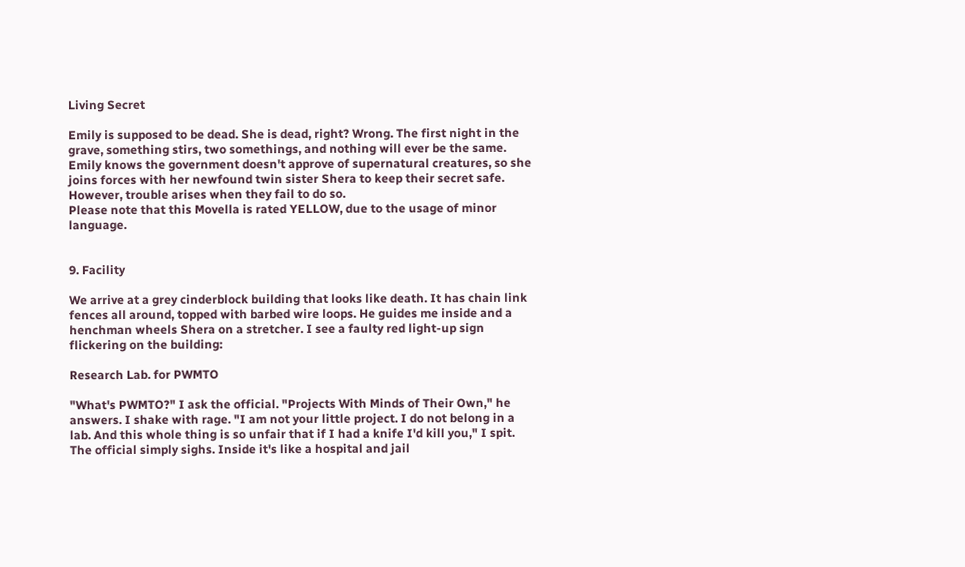Living Secret

Emily is supposed to be dead. She is dead, right? Wrong. The first night in the grave, something stirs, two somethings, and nothing will ever be the same. Emily knows the government doesn't approve of supernatural creatures, so she joins forces with her newfound twin sister Shera to keep their secret safe. However, trouble arises when they fail to do so.
Please note that this Movella is rated YELLOW, due to the usage of minor language.


9. Facility

We arrive at a grey cinderblock building that looks like death. It has chain link fences all around, topped with barbed wire loops. He guides me inside and a henchman wheels Shera on a stretcher. I see a faulty red light-up sign flickering on the building:

Research Lab. for PWMTO

"What's PWMTO?" I ask the official. "Projects With Minds of Their Own," he answers. I shake with rage. "I am not your little project. I do not belong in a lab. And this whole thing is so unfair that if I had a knife I'd kill you," I spit. The official simply sighs. Inside it's like a hospital and jail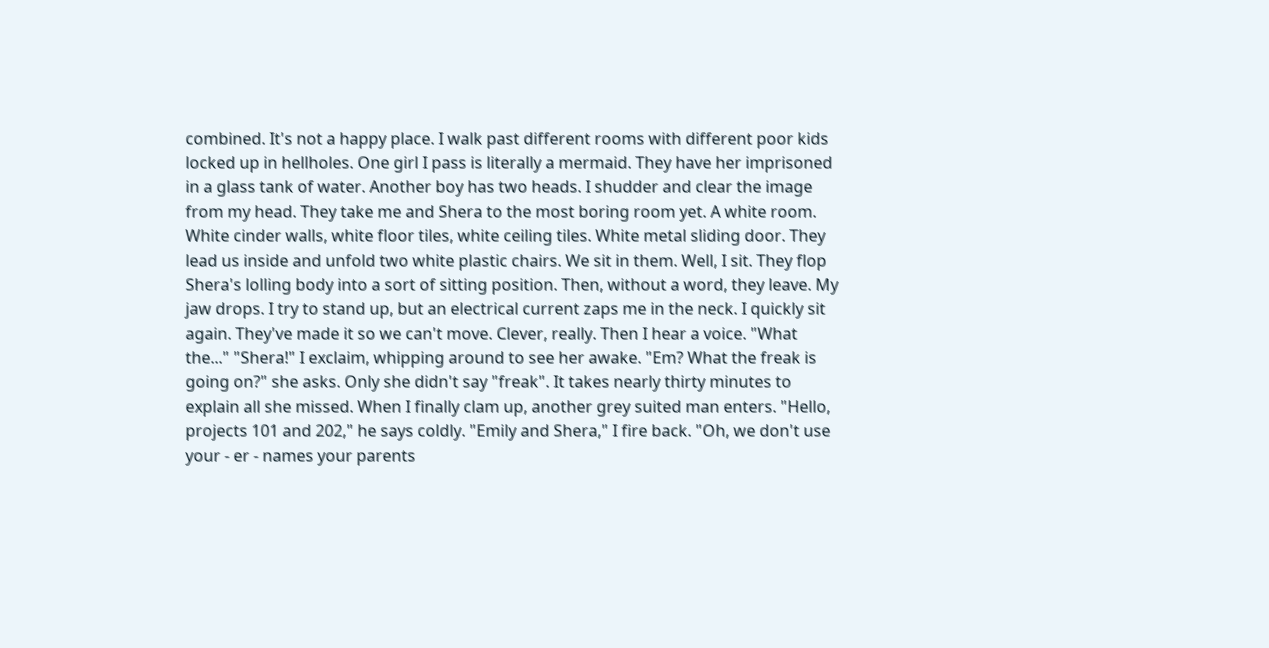combined. It's not a happy place. I walk past different rooms with different poor kids locked up in hellholes. One girl I pass is literally a mermaid. They have her imprisoned in a glass tank of water. Another boy has two heads. I shudder and clear the image from my head. They take me and Shera to the most boring room yet. A white room. White cinder walls, white floor tiles, white ceiling tiles. White metal sliding door. They lead us inside and unfold two white plastic chairs. We sit in them. Well, I sit. They flop Shera's lolling body into a sort of sitting position. Then, without a word, they leave. My jaw drops. I try to stand up, but an electrical current zaps me in the neck. I quickly sit again. They've made it so we can't move. Clever, really. Then I hear a voice. "What the..." "Shera!" I exclaim, whipping around to see her awake. "Em? What the freak is going on?" she asks. Only she didn't say "freak". It takes nearly thirty minutes to explain all she missed. When I finally clam up, another grey suited man enters. "Hello, projects 101 and 202," he says coldly. "Emily and Shera," I fire back. "Oh, we don't use your - er - names your parents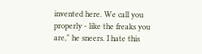invented here. We call you properly - like the freaks you are," he sneers. I hate this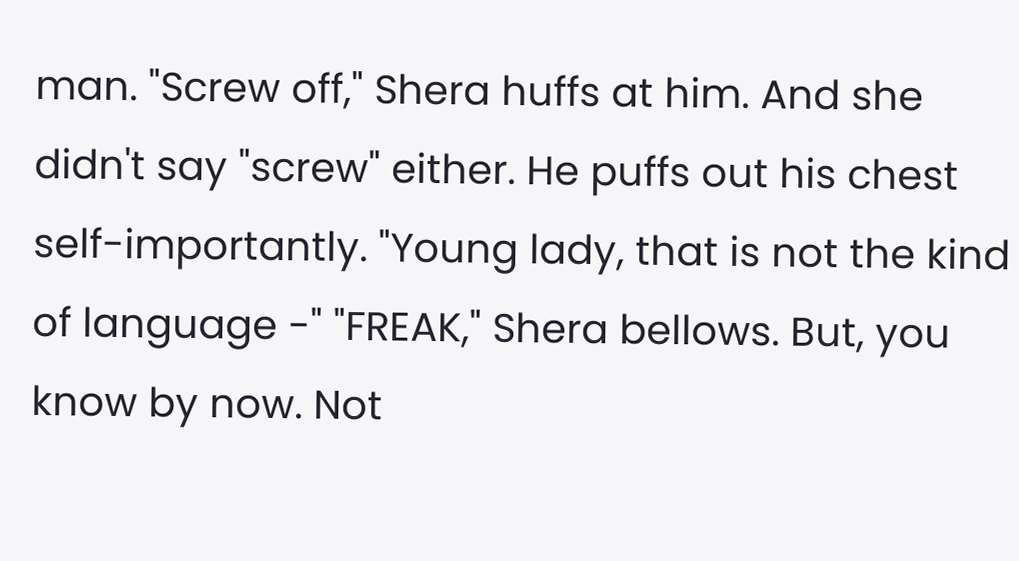man. "Screw off," Shera huffs at him. And she didn't say "screw" either. He puffs out his chest self-importantly. "Young lady, that is not the kind of language -" "FREAK," Shera bellows. But, you know by now. Not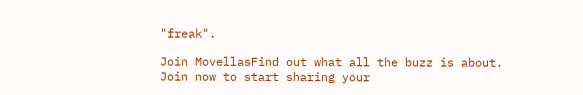"freak".

Join MovellasFind out what all the buzz is about. Join now to start sharing your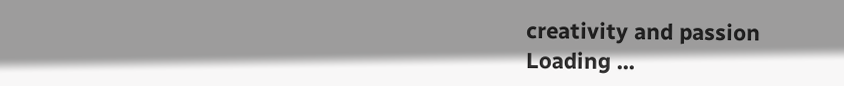creativity and passion
Loading ...